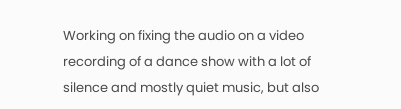Working on fixing the audio on a video recording of a dance show with a lot of silence and mostly quiet music, but also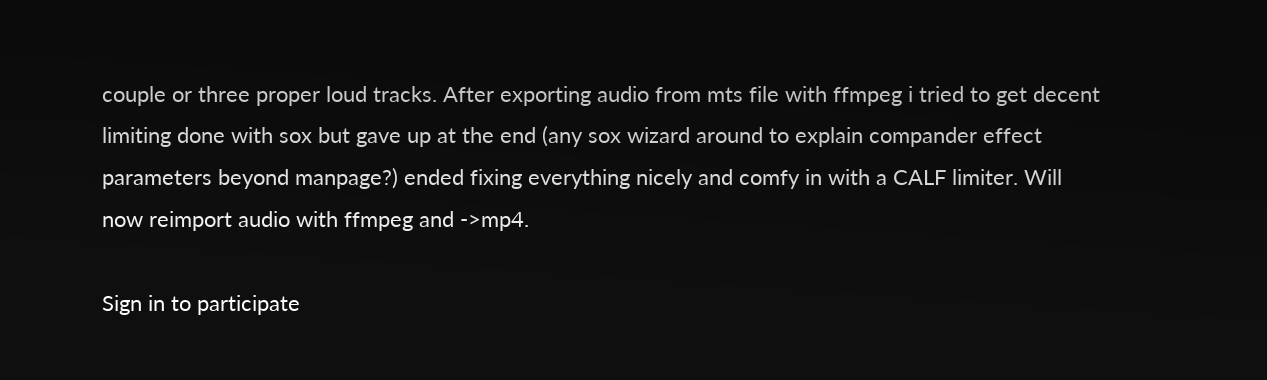couple or three proper loud tracks. After exporting audio from mts file with ffmpeg i tried to get decent limiting done with sox but gave up at the end (any sox wizard around to explain compander effect parameters beyond manpage?) ended fixing everything nicely and comfy in with a CALF limiter. Will now reimport audio with ffmpeg and ->mp4.

Sign in to participate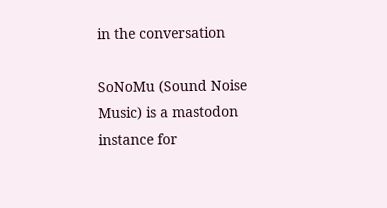in the conversation

SoNoMu (Sound Noise Music) is a mastodon instance for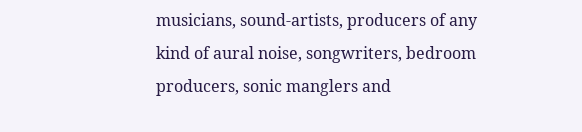musicians, sound-artists, producers of any kind of aural noise, songwriters, bedroom producers, sonic manglers and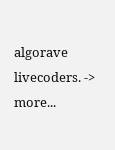algorave livecoders. -> more...